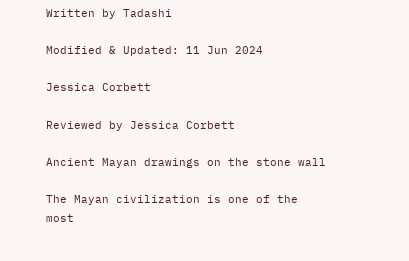Written by Tadashi

Modified & Updated: 11 Jun 2024

Jessica Corbett

Reviewed by Jessica Corbett

Ancient Mayan drawings on the stone wall

The Mayan civilization is one of the most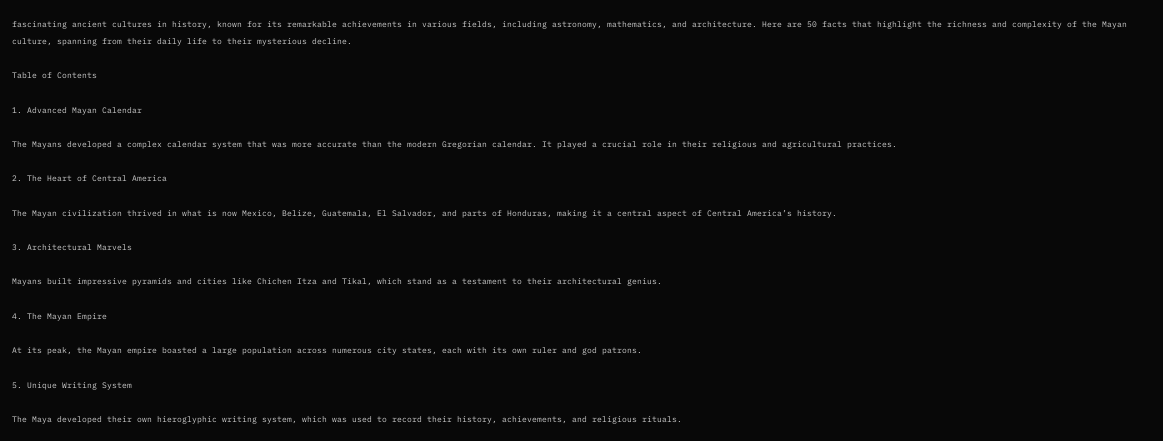fascinating ancient cultures in history, known for its remarkable achievements in various fields, including astronomy, mathematics, and architecture. Here are 50 facts that highlight the richness and complexity of the Mayan culture, spanning from their daily life to their mysterious decline.

Table of Contents

1. Advanced Mayan Calendar

The Mayans developed a complex calendar system that was more accurate than the modern Gregorian calendar. It played a crucial role in their religious and agricultural practices.

2. The Heart of Central America

The Mayan civilization thrived in what is now Mexico, Belize, Guatemala, El Salvador, and parts of Honduras, making it a central aspect of Central America’s history.

3. Architectural Marvels

Mayans built impressive pyramids and cities like Chichen Itza and Tikal, which stand as a testament to their architectural genius.

4. The Mayan Empire

At its peak, the Mayan empire boasted a large population across numerous city states, each with its own ruler and god patrons.

5. Unique Writing System

The Maya developed their own hieroglyphic writing system, which was used to record their history, achievements, and religious rituals.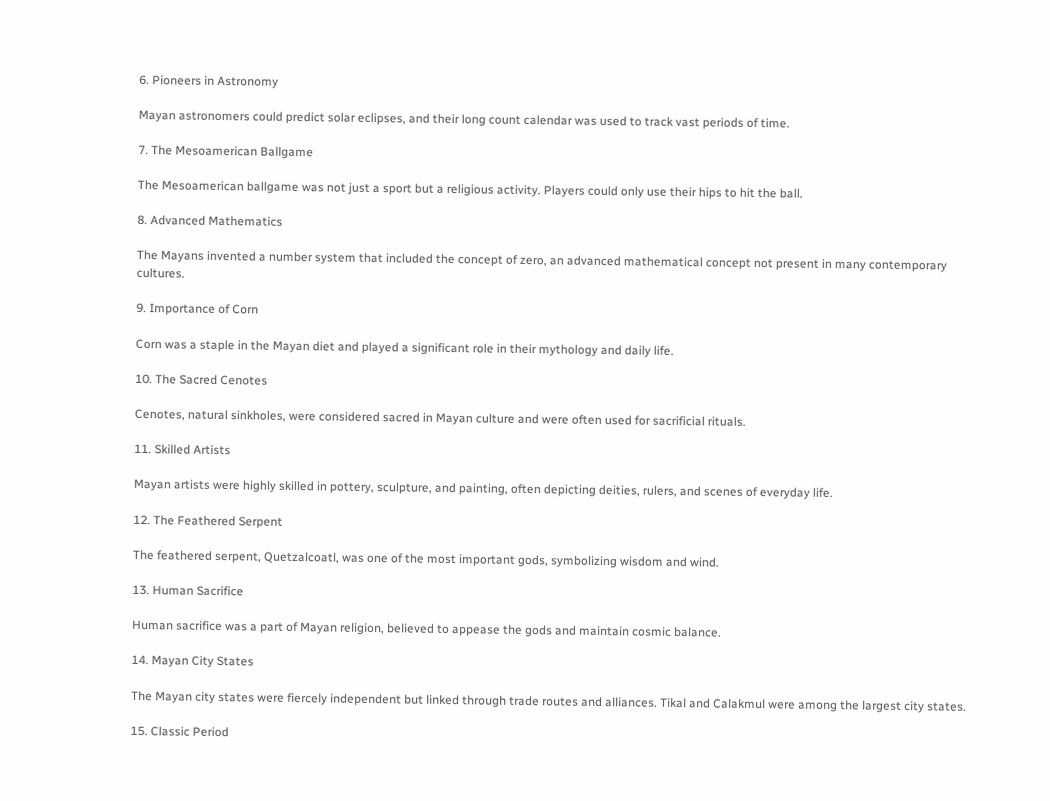6. Pioneers in Astronomy

Mayan astronomers could predict solar eclipses, and their long count calendar was used to track vast periods of time.

7. The Mesoamerican Ballgame

The Mesoamerican ballgame was not just a sport but a religious activity. Players could only use their hips to hit the ball.

8. Advanced Mathematics

The Mayans invented a number system that included the concept of zero, an advanced mathematical concept not present in many contemporary cultures.

9. Importance of Corn

Corn was a staple in the Mayan diet and played a significant role in their mythology and daily life.

10. The Sacred Cenotes

Cenotes, natural sinkholes, were considered sacred in Mayan culture and were often used for sacrificial rituals.

11. Skilled Artists

Mayan artists were highly skilled in pottery, sculpture, and painting, often depicting deities, rulers, and scenes of everyday life.

12. The Feathered Serpent

The feathered serpent, Quetzalcoatl, was one of the most important gods, symbolizing wisdom and wind.

13. Human Sacrifice

Human sacrifice was a part of Mayan religion, believed to appease the gods and maintain cosmic balance.

14. Mayan City States

The Mayan city states were fiercely independent but linked through trade routes and alliances. Tikal and Calakmul were among the largest city states.

15. Classic Period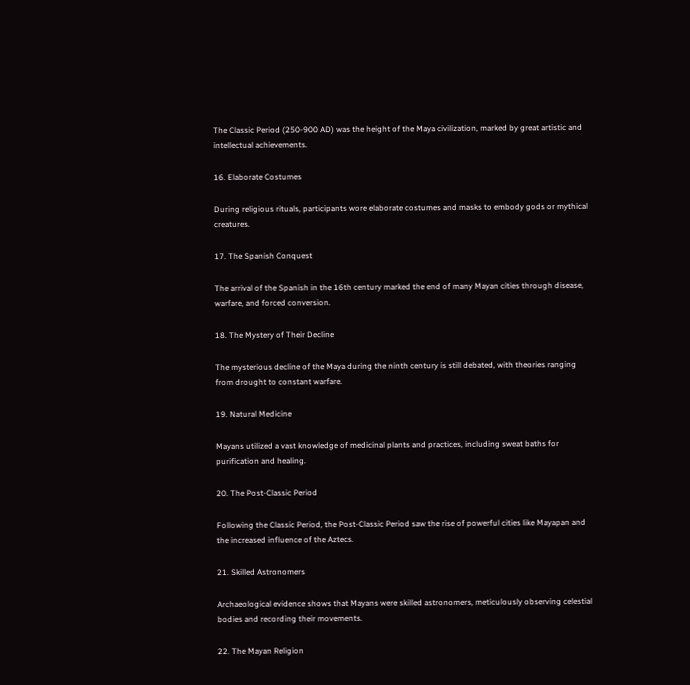The Classic Period (250-900 AD) was the height of the Maya civilization, marked by great artistic and intellectual achievements.

16. Elaborate Costumes

During religious rituals, participants wore elaborate costumes and masks to embody gods or mythical creatures.

17. The Spanish Conquest

The arrival of the Spanish in the 16th century marked the end of many Mayan cities through disease, warfare, and forced conversion.

18. The Mystery of Their Decline

The mysterious decline of the Maya during the ninth century is still debated, with theories ranging from drought to constant warfare.

19. Natural Medicine

Mayans utilized a vast knowledge of medicinal plants and practices, including sweat baths for purification and healing.

20. The Post-Classic Period

Following the Classic Period, the Post-Classic Period saw the rise of powerful cities like Mayapan and the increased influence of the Aztecs.

21. Skilled Astronomers

Archaeological evidence shows that Mayans were skilled astronomers, meticulously observing celestial bodies and recording their movements.

22. The Mayan Religion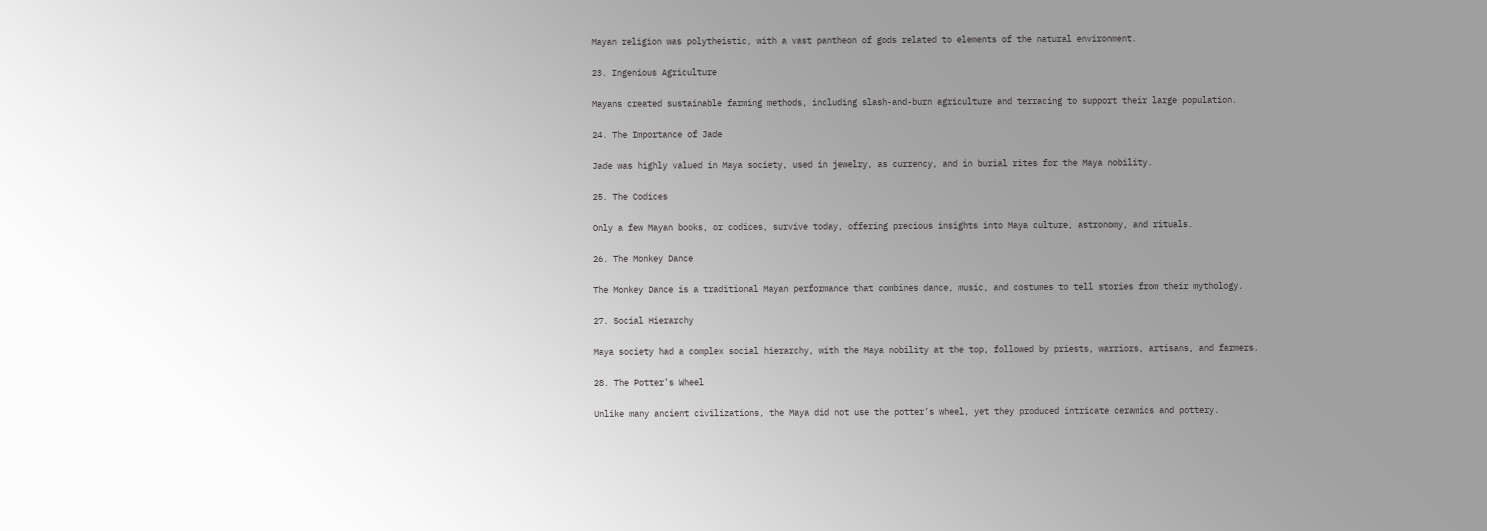Mayan religion was polytheistic, with a vast pantheon of gods related to elements of the natural environment.

23. Ingenious Agriculture

Mayans created sustainable farming methods, including slash-and-burn agriculture and terracing to support their large population.

24. The Importance of Jade

Jade was highly valued in Maya society, used in jewelry, as currency, and in burial rites for the Maya nobility.

25. The Codices

Only a few Mayan books, or codices, survive today, offering precious insights into Maya culture, astronomy, and rituals.

26. The Monkey Dance

The Monkey Dance is a traditional Mayan performance that combines dance, music, and costumes to tell stories from their mythology.

27. Social Hierarchy

Maya society had a complex social hierarchy, with the Maya nobility at the top, followed by priests, warriors, artisans, and farmers.

28. The Potter’s Wheel

Unlike many ancient civilizations, the Maya did not use the potter’s wheel, yet they produced intricate ceramics and pottery.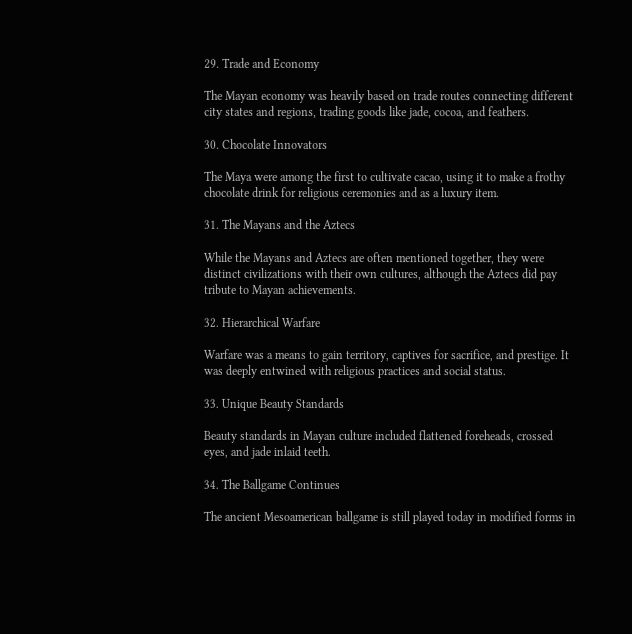29. Trade and Economy

The Mayan economy was heavily based on trade routes connecting different city states and regions, trading goods like jade, cocoa, and feathers.

30. Chocolate Innovators

The Maya were among the first to cultivate cacao, using it to make a frothy chocolate drink for religious ceremonies and as a luxury item.

31. The Mayans and the Aztecs

While the Mayans and Aztecs are often mentioned together, they were distinct civilizations with their own cultures, although the Aztecs did pay tribute to Mayan achievements.

32. Hierarchical Warfare

Warfare was a means to gain territory, captives for sacrifice, and prestige. It was deeply entwined with religious practices and social status.

33. Unique Beauty Standards

Beauty standards in Mayan culture included flattened foreheads, crossed eyes, and jade inlaid teeth.

34. The Ballgame Continues

The ancient Mesoamerican ballgame is still played today in modified forms in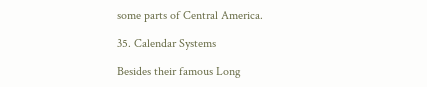some parts of Central America.

35. Calendar Systems

Besides their famous Long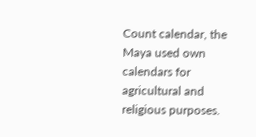Count calendar, the Maya used own calendars for agricultural and religious purposes.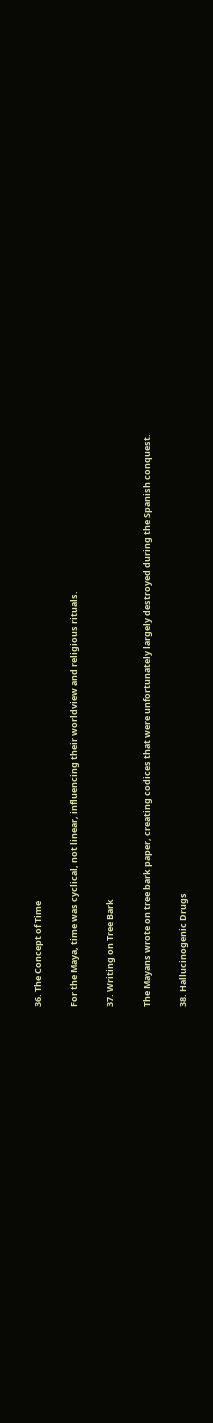36. The Concept of Time

For the Maya, time was cyclical, not linear, influencing their worldview and religious rituals.

37. Writing on Tree Bark

The Mayans wrote on tree bark paper, creating codices that were unfortunately largely destroyed during the Spanish conquest.

38. Hallucinogenic Drugs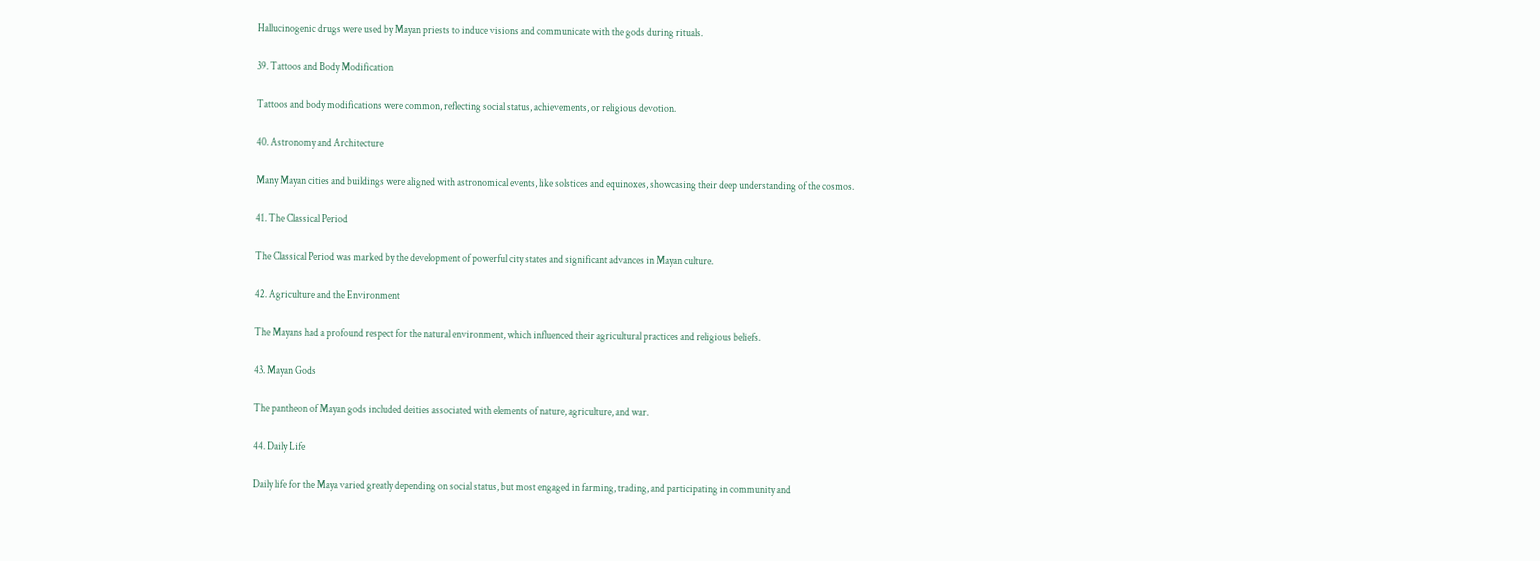Hallucinogenic drugs were used by Mayan priests to induce visions and communicate with the gods during rituals.

39. Tattoos and Body Modification

Tattoos and body modifications were common, reflecting social status, achievements, or religious devotion.

40. Astronomy and Architecture

Many Mayan cities and buildings were aligned with astronomical events, like solstices and equinoxes, showcasing their deep understanding of the cosmos.

41. The Classical Period

The Classical Period was marked by the development of powerful city states and significant advances in Mayan culture.

42. Agriculture and the Environment

The Mayans had a profound respect for the natural environment, which influenced their agricultural practices and religious beliefs.

43. Mayan Gods

The pantheon of Mayan gods included deities associated with elements of nature, agriculture, and war.

44. Daily Life

Daily life for the Maya varied greatly depending on social status, but most engaged in farming, trading, and participating in community and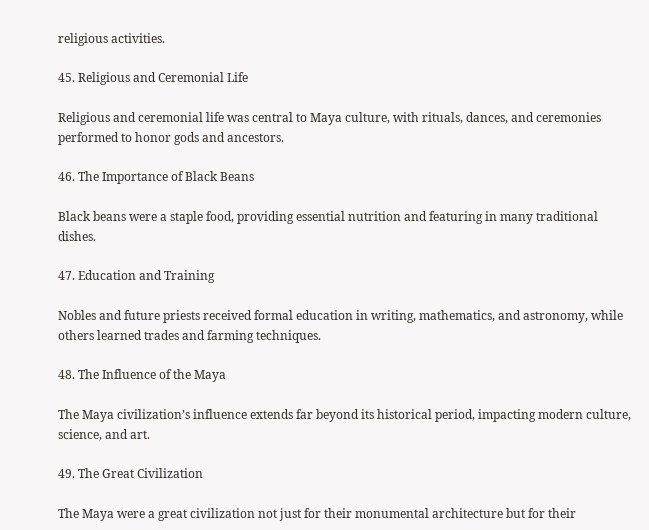religious activities.

45. Religious and Ceremonial Life

Religious and ceremonial life was central to Maya culture, with rituals, dances, and ceremonies performed to honor gods and ancestors.

46. The Importance of Black Beans

Black beans were a staple food, providing essential nutrition and featuring in many traditional dishes.

47. Education and Training

Nobles and future priests received formal education in writing, mathematics, and astronomy, while others learned trades and farming techniques.

48. The Influence of the Maya

The Maya civilization’s influence extends far beyond its historical period, impacting modern culture, science, and art.

49. The Great Civilization

The Maya were a great civilization not just for their monumental architecture but for their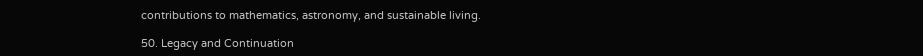contributions to mathematics, astronomy, and sustainable living.

50. Legacy and Continuation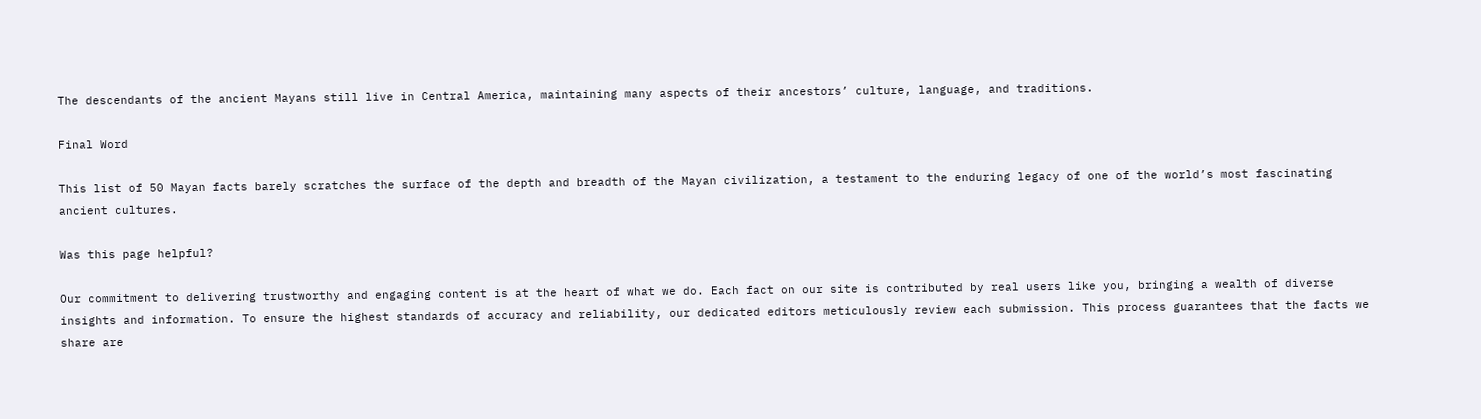The descendants of the ancient Mayans still live in Central America, maintaining many aspects of their ancestors’ culture, language, and traditions.

Final Word

This list of 50 Mayan facts barely scratches the surface of the depth and breadth of the Mayan civilization, a testament to the enduring legacy of one of the world’s most fascinating ancient cultures.

Was this page helpful?

Our commitment to delivering trustworthy and engaging content is at the heart of what we do. Each fact on our site is contributed by real users like you, bringing a wealth of diverse insights and information. To ensure the highest standards of accuracy and reliability, our dedicated editors meticulously review each submission. This process guarantees that the facts we share are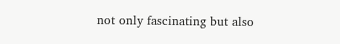not only fascinating but also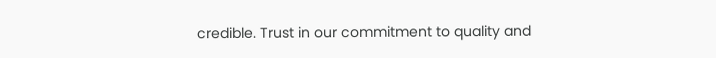credible. Trust in our commitment to quality and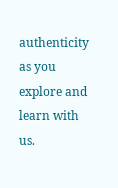authenticity as you explore and learn with us.